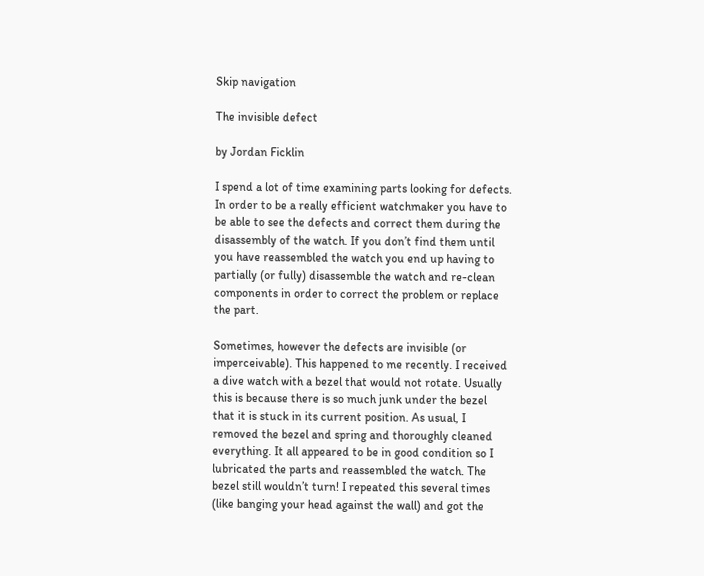Skip navigation

The invisible defect

by Jordan Ficklin

I spend a lot of time examining parts looking for defects. In order to be a really efficient watchmaker you have to be able to see the defects and correct them during the disassembly of the watch. If you don’t find them until you have reassembled the watch you end up having to partially (or fully) disassemble the watch and re-clean components in order to correct the problem or replace the part.

Sometimes, however the defects are invisible (or imperceivable). This happened to me recently. I received a dive watch with a bezel that would not rotate. Usually this is because there is so much junk under the bezel that it is stuck in its current position. As usual, I removed the bezel and spring and thoroughly cleaned everything. It all appeared to be in good condition so I lubricated the parts and reassembled the watch. The bezel still wouldn’t turn! I repeated this several times (like banging your head against the wall) and got the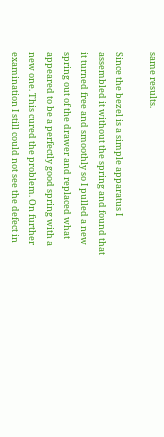same results.

Since the bezel is a simple apparatus I assembled it without the spring and found that it turned free and smoothly so I pulled a new spring out of the drawer and replaced what appeared to be a perfectly good spring with a new one. This cured the problem. On further examination I still could not see the defect in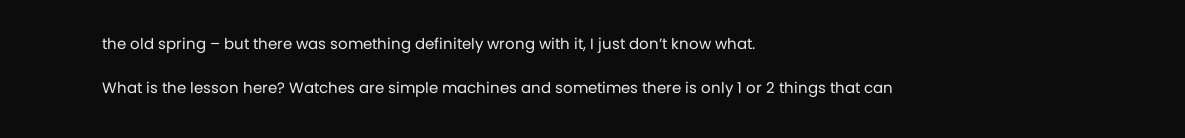the old spring – but there was something definitely wrong with it, I just don’t know what.

What is the lesson here? Watches are simple machines and sometimes there is only 1 or 2 things that can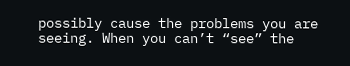possibly cause the problems you are seeing. When you can’t “see” the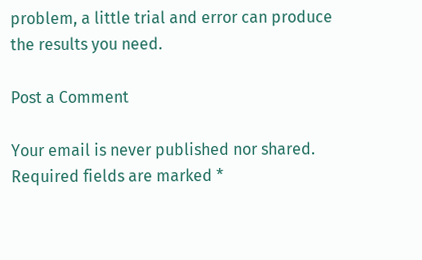problem, a little trial and error can produce the results you need.

Post a Comment

Your email is never published nor shared. Required fields are marked *